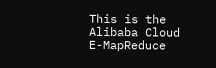This is the Alibaba Cloud E-MapReduce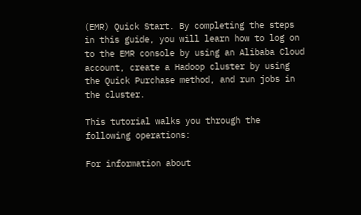(EMR) Quick Start. By completing the steps in this guide, you will learn how to log on to the EMR console by using an Alibaba Cloud account, create a Hadoop cluster by using the Quick Purchase method, and run jobs in the cluster.

This tutorial walks you through the following operations:

For information about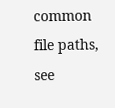common file paths, see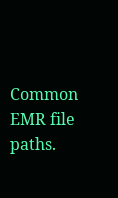Common EMR file paths.